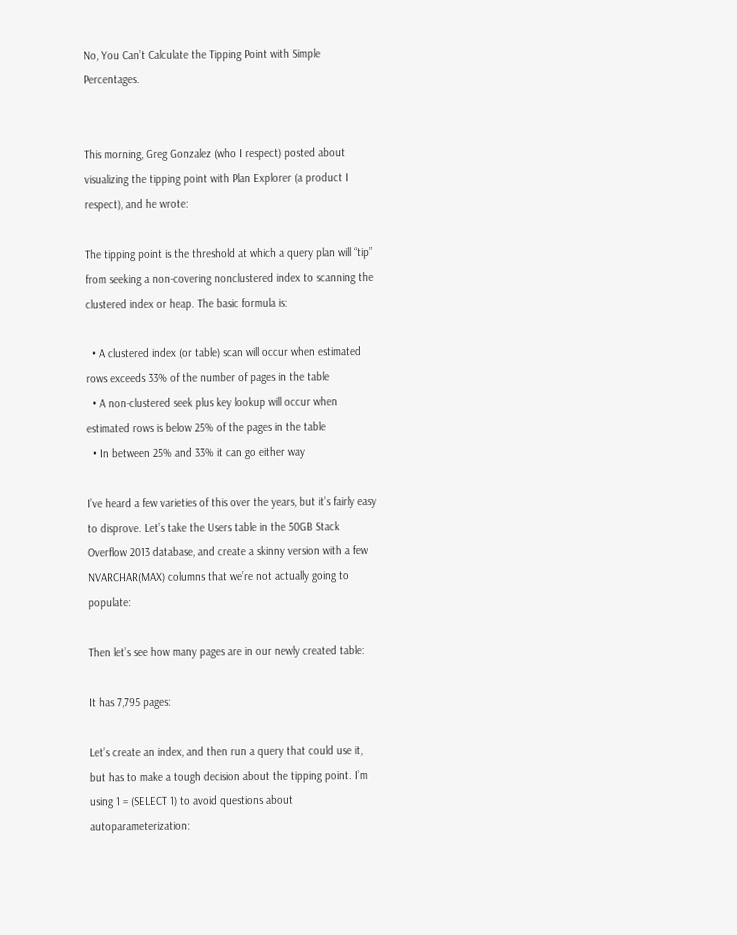No, You Can’t Calculate the Tipping Point with Simple Percentages.


This morning, Greg Gonzalez (who I respect) posted about visualizing the tipping point with Plan Explorer (a product I respect), and he wrote:

The tipping point is the threshold at which a query plan will “tip” from seeking a non-covering nonclustered index to scanning the clustered index or heap. The basic formula is:

  • A clustered index (or table) scan will occur when estimated rows exceeds 33% of the number of pages in the table
  • A non-clustered seek plus key lookup will occur when estimated rows is below 25% of the pages in the table
  • In between 25% and 33% it can go either way

I’ve heard a few varieties of this over the years, but it’s fairly easy to disprove. Let’s take the Users table in the 50GB Stack Overflow 2013 database, and create a skinny version with a few NVARCHAR(MAX) columns that we’re not actually going to populate:

Then let’s see how many pages are in our newly created table:

It has 7,795 pages:

Let’s create an index, and then run a query that could use it, but has to make a tough decision about the tipping point. I’m using 1 = (SELECT 1) to avoid questions about autoparameterization: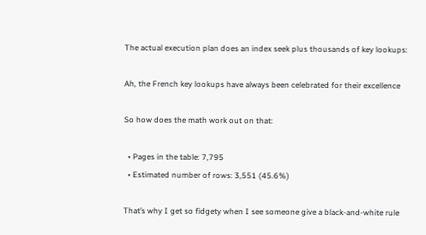The actual execution plan does an index seek plus thousands of key lookups:

Ah, the French key lookups have always been celebrated for their excellence

So how does the math work out on that:

  • Pages in the table: 7,795
  • Estimated number of rows: 3,551 (45.6%)

That’s why I get so fidgety when I see someone give a black-and-white rule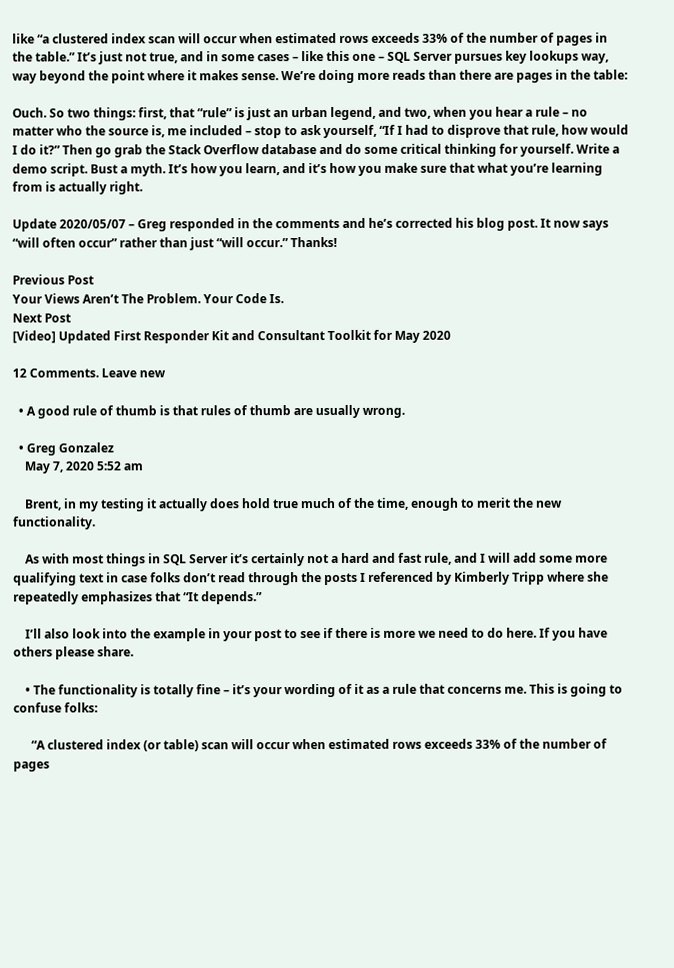like “a clustered index scan will occur when estimated rows exceeds 33% of the number of pages in the table.” It’s just not true, and in some cases – like this one – SQL Server pursues key lookups way, way beyond the point where it makes sense. We’re doing more reads than there are pages in the table:

Ouch. So two things: first, that “rule” is just an urban legend, and two, when you hear a rule – no matter who the source is, me included – stop to ask yourself, “If I had to disprove that rule, how would I do it?” Then go grab the Stack Overflow database and do some critical thinking for yourself. Write a demo script. Bust a myth. It’s how you learn, and it’s how you make sure that what you’re learning from is actually right.

Update 2020/05/07 – Greg responded in the comments and he’s corrected his blog post. It now says “will often occur” rather than just “will occur.” Thanks!

Previous Post
Your Views Aren’t The Problem. Your Code Is.
Next Post
[Video] Updated First Responder Kit and Consultant Toolkit for May 2020

12 Comments. Leave new

  • A good rule of thumb is that rules of thumb are usually wrong.

  • Greg Gonzalez
    May 7, 2020 5:52 am

    Brent, in my testing it actually does hold true much of the time, enough to merit the new functionality.

    As with most things in SQL Server it’s certainly not a hard and fast rule, and I will add some more qualifying text in case folks don’t read through the posts I referenced by Kimberly Tripp where she repeatedly emphasizes that “It depends.”

    I’ll also look into the example in your post to see if there is more we need to do here. If you have others please share.

    • The functionality is totally fine – it’s your wording of it as a rule that concerns me. This is going to confuse folks:

      “A clustered index (or table) scan will occur when estimated rows exceeds 33% of the number of pages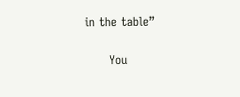in the table”

      You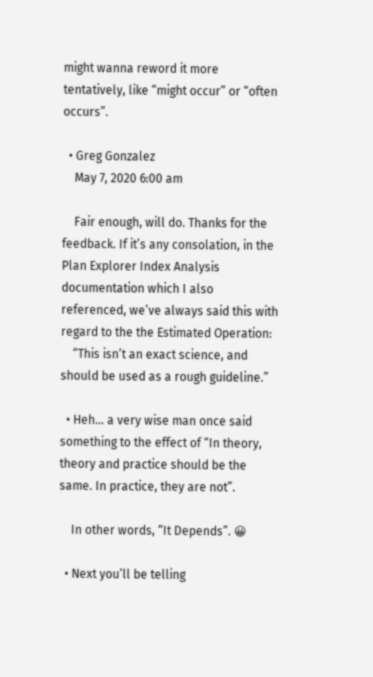might wanna reword it more tentatively, like “might occur” or “often occurs”.

  • Greg Gonzalez
    May 7, 2020 6:00 am

    Fair enough, will do. Thanks for the feedback. If it’s any consolation, in the Plan Explorer Index Analysis documentation which I also referenced, we’ve always said this with regard to the the Estimated Operation:
    “This isn’t an exact science, and should be used as a rough guideline.”

  • Heh… a very wise man once said something to the effect of “In theory, theory and practice should be the same. In practice, they are not”.

    In other words, “It Depends”. 😀

  • Next you’ll be telling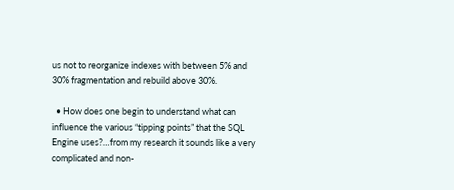us not to reorganize indexes with between 5% and 30% fragmentation and rebuild above 30%.

  • How does one begin to understand what can influence the various “tipping points” that the SQL Engine uses?…from my research it sounds like a very complicated and non-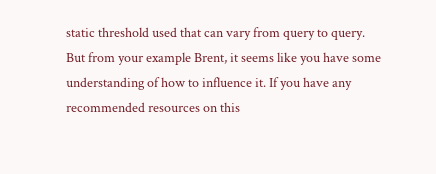static threshold used that can vary from query to query. But from your example Brent, it seems like you have some understanding of how to influence it. If you have any recommended resources on this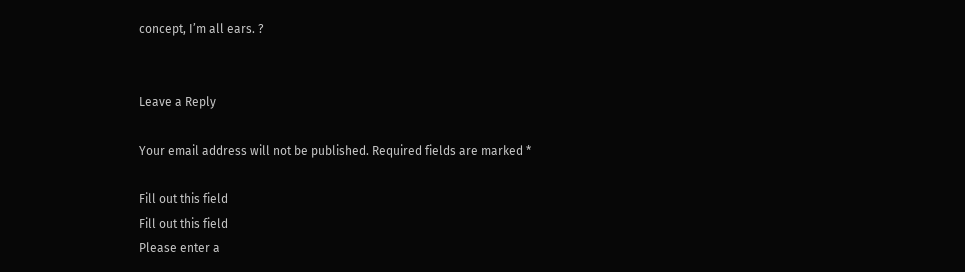concept, I’m all ears. ?


Leave a Reply

Your email address will not be published. Required fields are marked *

Fill out this field
Fill out this field
Please enter a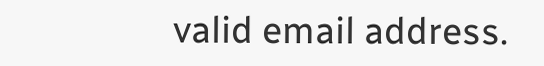valid email address.